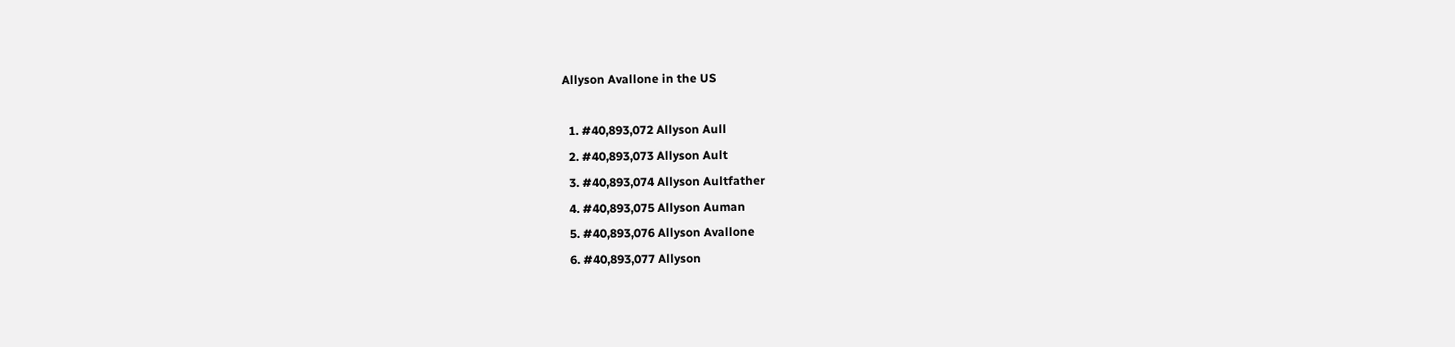Allyson Avallone in the US

  1. #40,893,072 Allyson Aull
  2. #40,893,073 Allyson Ault
  3. #40,893,074 Allyson Aultfather
  4. #40,893,075 Allyson Auman
  5. #40,893,076 Allyson Avallone
  6. #40,893,077 Allyson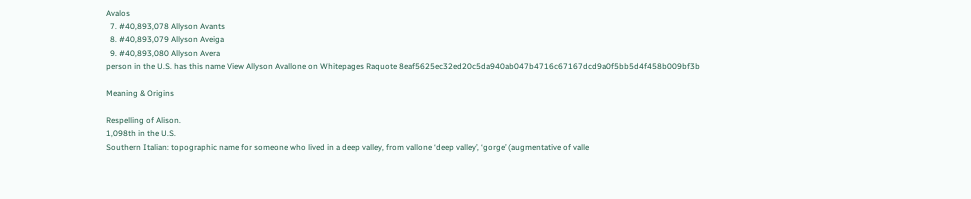Avalos
  7. #40,893,078 Allyson Avants
  8. #40,893,079 Allyson Aveiga
  9. #40,893,080 Allyson Avera
person in the U.S. has this name View Allyson Avallone on Whitepages Raquote 8eaf5625ec32ed20c5da940ab047b4716c67167dcd9a0f5bb5d4f458b009bf3b

Meaning & Origins

Respelling of Alison.
1,098th in the U.S.
Southern Italian: topographic name for someone who lived in a deep valley, from vallone ‘deep valley’, ‘gorge’ (augmentative of valle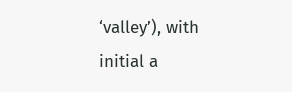‘valley’), with initial a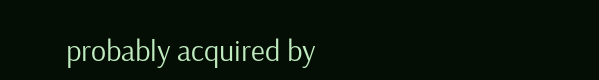probably acquired by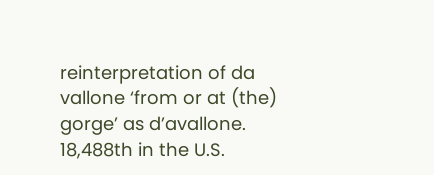reinterpretation of da vallone ‘from or at (the) gorge’ as d’avallone.
18,488th in the U.S.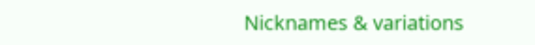Nicknames & variations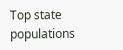Top state populations